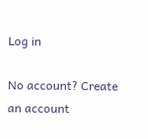Log in

No account? Create an account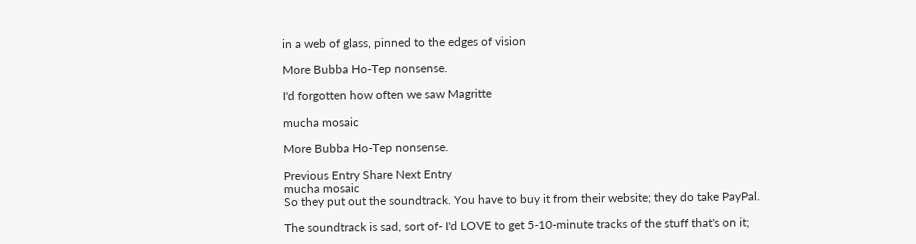in a web of glass, pinned to the edges of vision

More Bubba Ho-Tep nonsense.

I'd forgotten how often we saw Magritte

mucha mosaic

More Bubba Ho-Tep nonsense.

Previous Entry Share Next Entry
mucha mosaic
So they put out the soundtrack. You have to buy it from their website; they do take PayPal.

The soundtrack is sad, sort of- I'd LOVE to get 5-10-minute tracks of the stuff that's on it;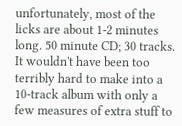unfortunately, most of the licks are about 1-2 minutes long. 50 minute CD; 30 tracks. It wouldn't have been too terribly hard to make into a 10-track album with only a few measures of extra stuff to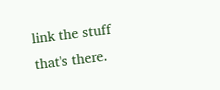link the stuff that's there.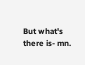But what's there is- mn.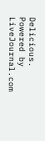Delicious.
Powered by LiveJournal.com